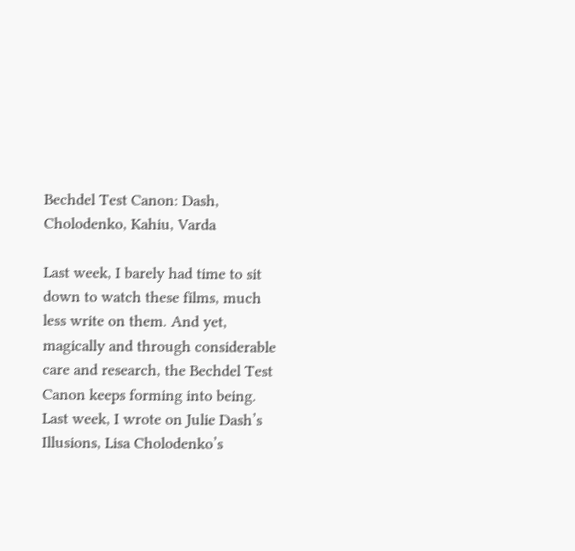Bechdel Test Canon: Dash, Cholodenko, Kahiu, Varda

Last week, I barely had time to sit down to watch these films, much less write on them. And yet, magically and through considerable care and research, the Bechdel Test Canon keeps forming into being. Last week, I wrote on Julie Dash’s Illusions, Lisa Cholodenko’s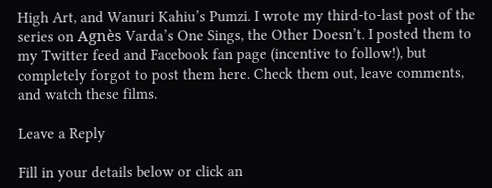High Art, and Wanuri Kahiu’s Pumzi. I wrote my third-to-last post of the series on Agnès Varda’s One Sings, the Other Doesn’t. I posted them to my Twitter feed and Facebook fan page (incentive to follow!), but completely forgot to post them here. Check them out, leave comments, and watch these films.

Leave a Reply

Fill in your details below or click an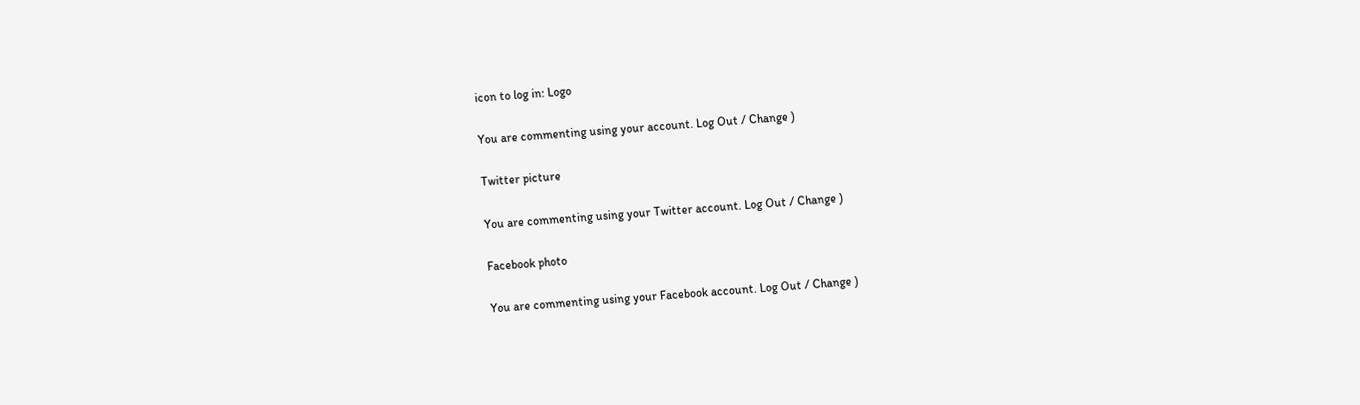icon to log in: Logo

You are commenting using your account. Log Out / Change )

Twitter picture

You are commenting using your Twitter account. Log Out / Change )

Facebook photo

You are commenting using your Facebook account. Log Out / Change )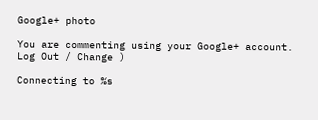Google+ photo

You are commenting using your Google+ account. Log Out / Change )

Connecting to %s